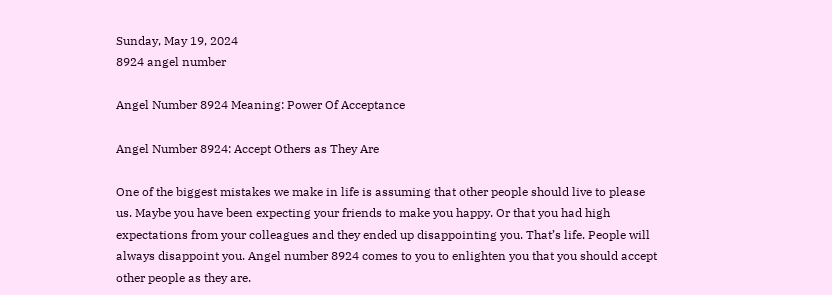Sunday, May 19, 2024
8924 angel number

Angel Number 8924 Meaning: Power Of Acceptance

Angel Number 8924: Accept Others as They Are

One of the biggest mistakes we make in life is assuming that other people should live to please us. Maybe you have been expecting your friends to make you happy. Or that you had high expectations from your colleagues and they ended up disappointing you. That’s life. People will always disappoint you. Angel number 8924 comes to you to enlighten you that you should accept other people as they are.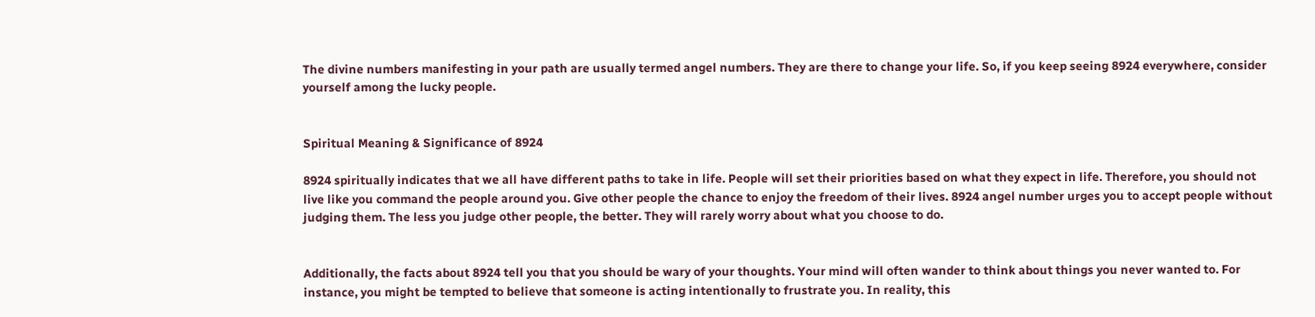The divine numbers manifesting in your path are usually termed angel numbers. They are there to change your life. So, if you keep seeing 8924 everywhere, consider yourself among the lucky people.


Spiritual Meaning & Significance of 8924

8924 spiritually indicates that we all have different paths to take in life. People will set their priorities based on what they expect in life. Therefore, you should not live like you command the people around you. Give other people the chance to enjoy the freedom of their lives. 8924 angel number urges you to accept people without judging them. The less you judge other people, the better. They will rarely worry about what you choose to do.


Additionally, the facts about 8924 tell you that you should be wary of your thoughts. Your mind will often wander to think about things you never wanted to. For instance, you might be tempted to believe that someone is acting intentionally to frustrate you. In reality, this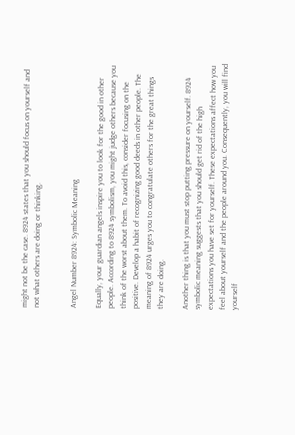might not be the case. 8924 states that you should focus on yourself and not what others are doing or thinking.


Angel Number 8924: Symbolic Meaning

Equally, your guardian angels inspire you to look for the good in other people. According to 8924 symbolism, you might judge others because you think of the worst about them. To avoid this, consider focusing on the positive. Develop a habit of recognizing good deeds in other people. The meaning of 8924 urges you to congratulate others for the great things they are doing.

Another thing is that you must stop putting pressure on yourself. 8924 symbolic meaning suggests that you should get rid of the high expectations you have set for yourself. These expectations affect how you feel about yourself and the people around you. Consequently, you will find yourself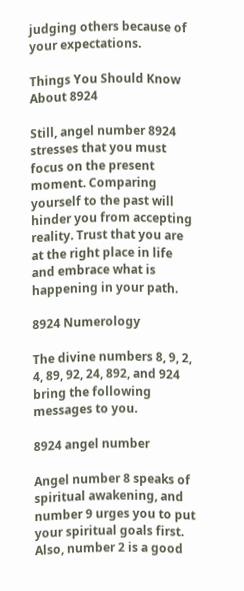judging others because of your expectations.

Things You Should Know About 8924

Still, angel number 8924 stresses that you must focus on the present moment. Comparing yourself to the past will hinder you from accepting reality. Trust that you are at the right place in life and embrace what is happening in your path.

8924 Numerology

The divine numbers 8, 9, 2, 4, 89, 92, 24, 892, and 924 bring the following messages to you.

8924 angel number

Angel number 8 speaks of spiritual awakening, and number 9 urges you to put your spiritual goals first. Also, number 2 is a good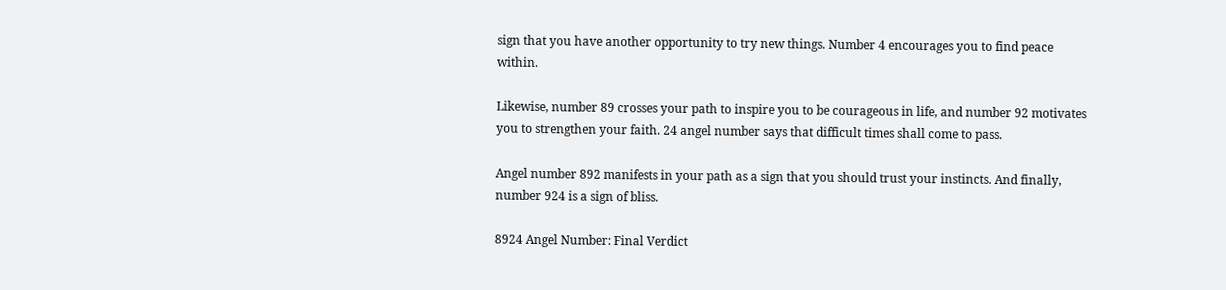sign that you have another opportunity to try new things. Number 4 encourages you to find peace within.

Likewise, number 89 crosses your path to inspire you to be courageous in life, and number 92 motivates you to strengthen your faith. 24 angel number says that difficult times shall come to pass.

Angel number 892 manifests in your path as a sign that you should trust your instincts. And finally, number 924 is a sign of bliss.

8924 Angel Number: Final Verdict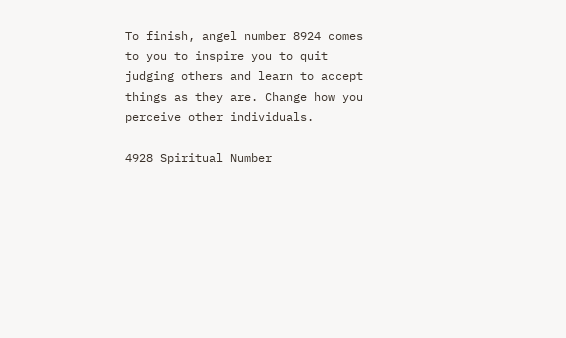To finish, angel number 8924 comes to you to inspire you to quit judging others and learn to accept things as they are. Change how you perceive other individuals.

4928 Spiritual Number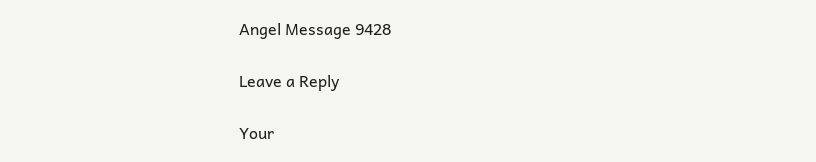Angel Message 9428

Leave a Reply

Your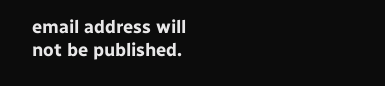email address will not be published.